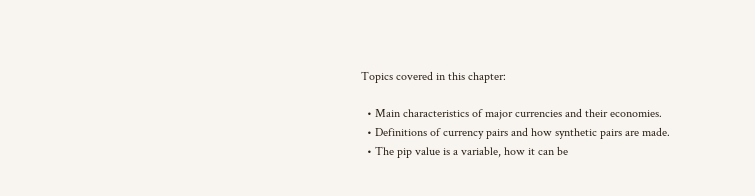Topics covered in this chapter:

  • Main characteristics of major currencies and their economies.
  • Definitions of currency pairs and how synthetic pairs are made.
  • The pip value is a variable, how it can be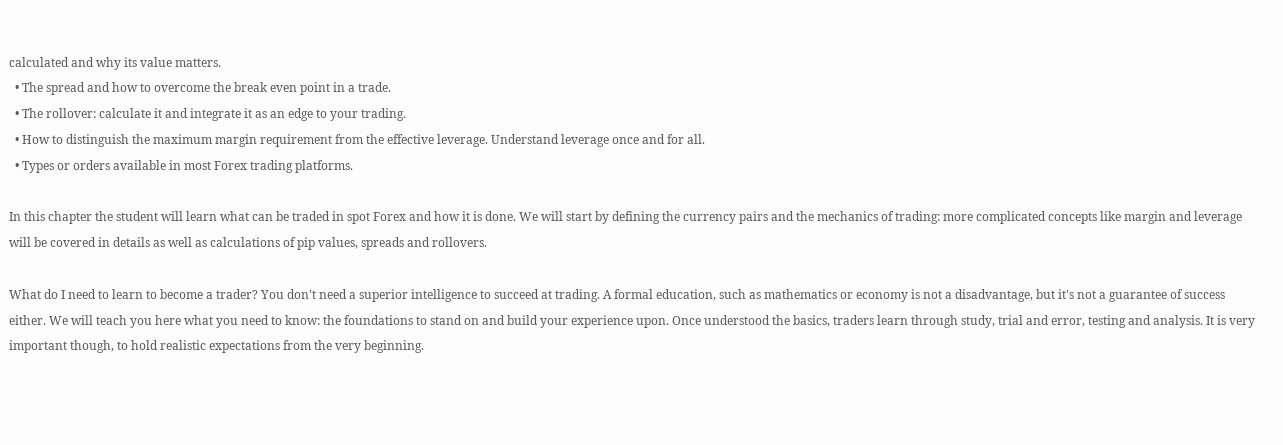calculated and why its value matters.
  • The spread and how to overcome the break even point in a trade.
  • The rollover: calculate it and integrate it as an edge to your trading.
  • How to distinguish the maximum margin requirement from the effective leverage. Understand leverage once and for all.
  • Types or orders available in most Forex trading platforms.

In this chapter the student will learn what can be traded in spot Forex and how it is done. We will start by defining the currency pairs and the mechanics of trading: more complicated concepts like margin and leverage will be covered in details as well as calculations of pip values, spreads and rollovers.

What do I need to learn to become a trader? You don't need a superior intelligence to succeed at trading. A formal education, such as mathematics or economy is not a disadvantage, but it's not a guarantee of success either. We will teach you here what you need to know: the foundations to stand on and build your experience upon. Once understood the basics, traders learn through study, trial and error, testing and analysis. It is very important though, to hold realistic expectations from the very beginning.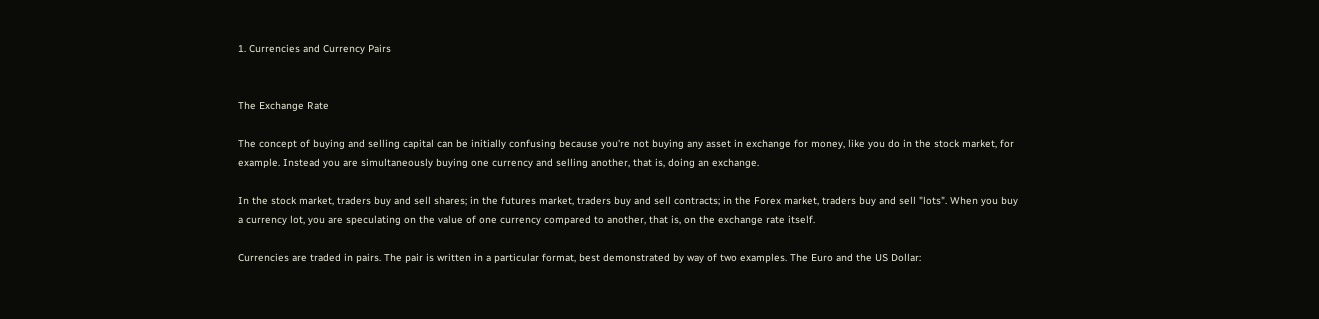1. Currencies and Currency Pairs


The Exchange Rate

The concept of buying and selling capital can be initially confusing because you're not buying any asset in exchange for money, like you do in the stock market, for example. Instead you are simultaneously buying one currency and selling another, that is, doing an exchange.

In the stock market, traders buy and sell shares; in the futures market, traders buy and sell contracts; in the Forex market, traders buy and sell "lots". When you buy a currency lot, you are speculating on the value of one currency compared to another, that is, on the exchange rate itself.

Currencies are traded in pairs. The pair is written in a particular format, best demonstrated by way of two examples. The Euro and the US Dollar: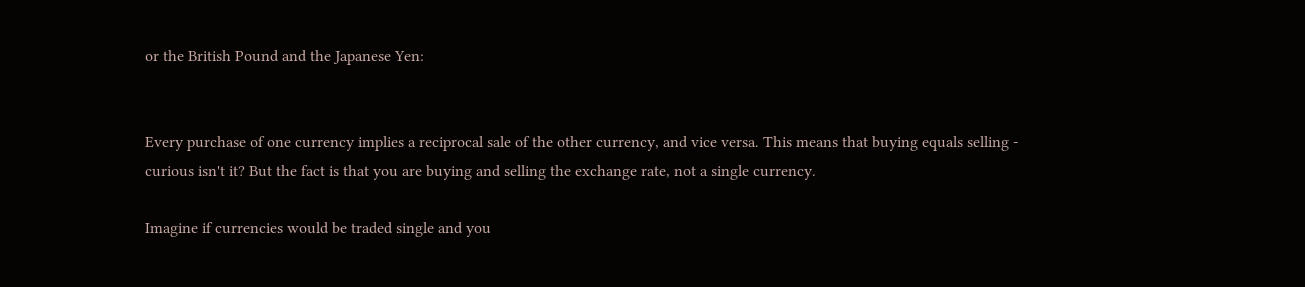or the British Pound and the Japanese Yen:


Every purchase of one currency implies a reciprocal sale of the other currency, and vice versa. This means that buying equals selling - curious isn't it? But the fact is that you are buying and selling the exchange rate, not a single currency.

Imagine if currencies would be traded single and you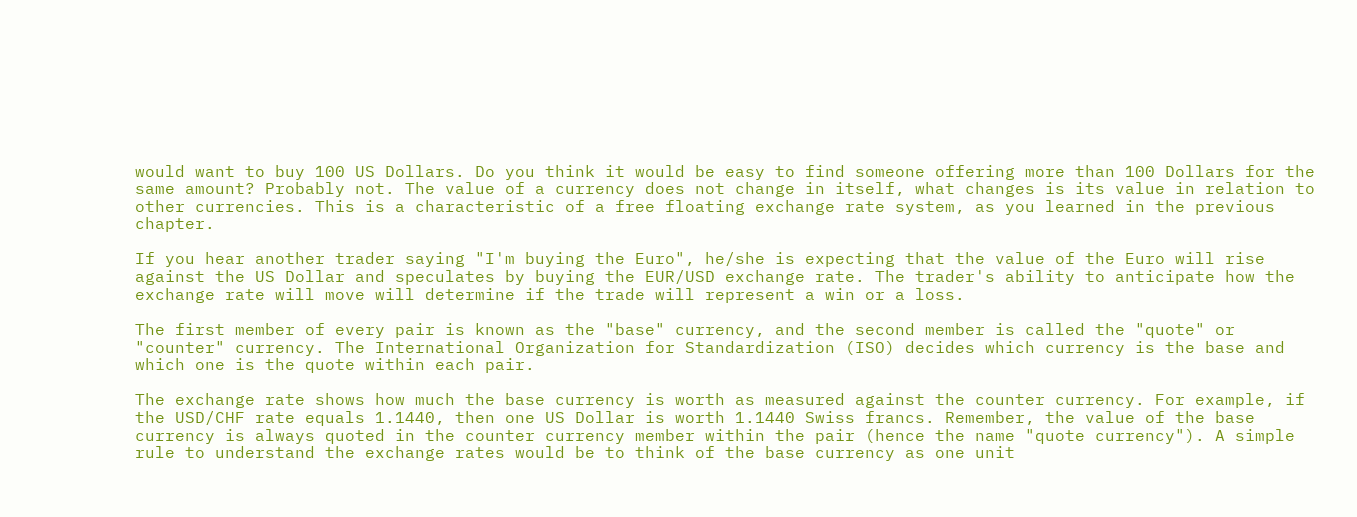would want to buy 100 US Dollars. Do you think it would be easy to find someone offering more than 100 Dollars for the same amount? Probably not. The value of a currency does not change in itself, what changes is its value in relation to other currencies. This is a characteristic of a free floating exchange rate system, as you learned in the previous chapter.

If you hear another trader saying "I'm buying the Euro", he/she is expecting that the value of the Euro will rise against the US Dollar and speculates by buying the EUR/USD exchange rate. The trader's ability to anticipate how the exchange rate will move will determine if the trade will represent a win or a loss.

The first member of every pair is known as the "base" currency, and the second member is called the "quote" or "counter" currency. The International Organization for Standardization (ISO) decides which currency is the base and which one is the quote within each pair.

The exchange rate shows how much the base currency is worth as measured against the counter currency. For example, if the USD/CHF rate equals 1.1440, then one US Dollar is worth 1.1440 Swiss francs. Remember, the value of the base currency is always quoted in the counter currency member within the pair (hence the name "quote currency"). A simple rule to understand the exchange rates would be to think of the base currency as one unit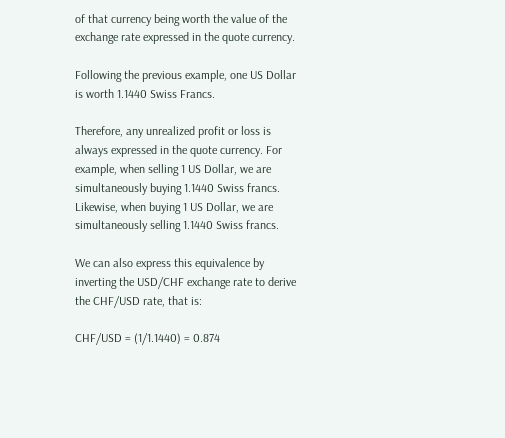of that currency being worth the value of the exchange rate expressed in the quote currency.

Following the previous example, one US Dollar is worth 1.1440 Swiss Francs.

Therefore, any unrealized profit or loss is always expressed in the quote currency. For example, when selling 1 US Dollar, we are simultaneously buying 1.1440 Swiss francs. Likewise, when buying 1 US Dollar, we are simultaneously selling 1.1440 Swiss francs.

We can also express this equivalence by inverting the USD/CHF exchange rate to derive the CHF/USD rate, that is:

CHF/USD = (1/1.1440) = 0.874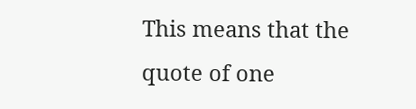This means that the quote of one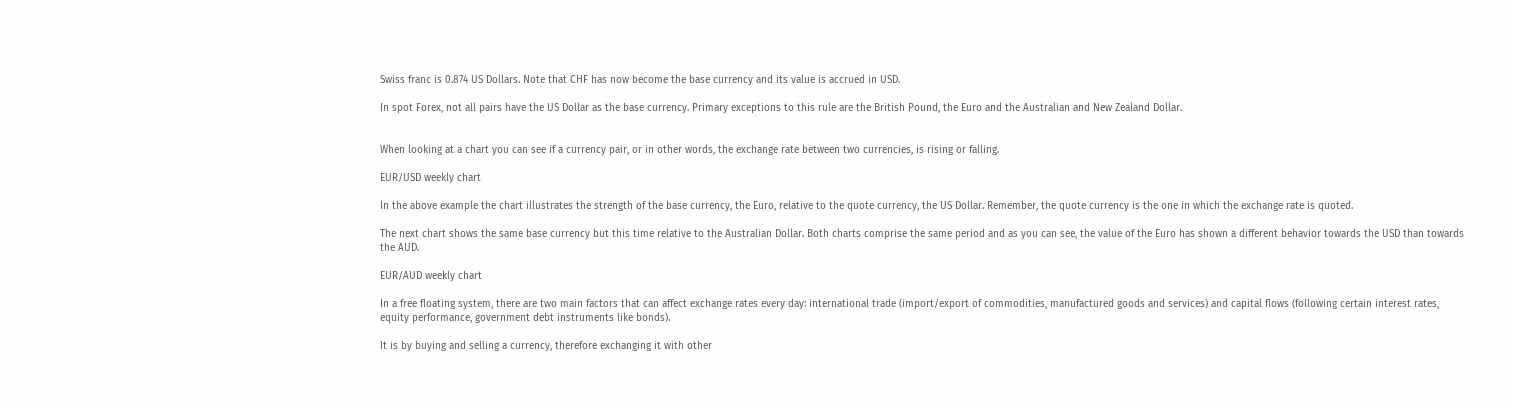Swiss franc is 0.874 US Dollars. Note that CHF has now become the base currency and its value is accrued in USD.

In spot Forex, not all pairs have the US Dollar as the base currency. Primary exceptions to this rule are the British Pound, the Euro and the Australian and New Zealand Dollar.


When looking at a chart you can see if a currency pair, or in other words, the exchange rate between two currencies, is rising or falling.

EUR/USD weekly chart

In the above example the chart illustrates the strength of the base currency, the Euro, relative to the quote currency, the US Dollar. Remember, the quote currency is the one in which the exchange rate is quoted.

The next chart shows the same base currency but this time relative to the Australian Dollar. Both charts comprise the same period and as you can see, the value of the Euro has shown a different behavior towards the USD than towards the AUD.

EUR/AUD weekly chart

In a free floating system, there are two main factors that can affect exchange rates every day: international trade (import/export of commodities, manufactured goods and services) and capital flows (following certain interest rates, equity performance, government debt instruments like bonds).

It is by buying and selling a currency, therefore exchanging it with other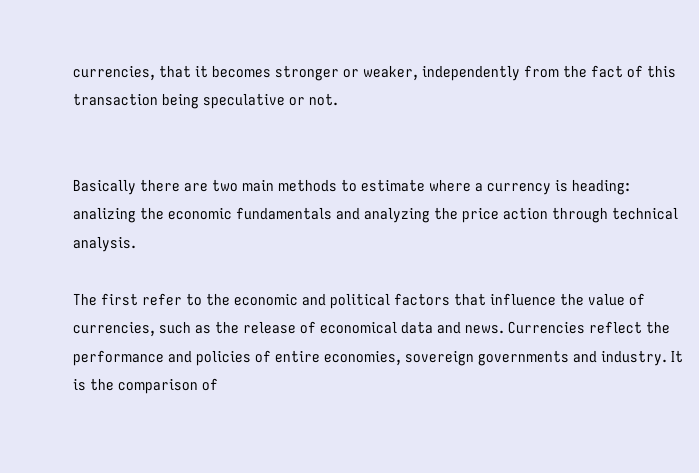currencies, that it becomes stronger or weaker, independently from the fact of this transaction being speculative or not.


Basically there are two main methods to estimate where a currency is heading: analizing the economic fundamentals and analyzing the price action through technical analysis.

The first refer to the economic and political factors that influence the value of currencies, such as the release of economical data and news. Currencies reflect the performance and policies of entire economies, sovereign governments and industry. It is the comparison of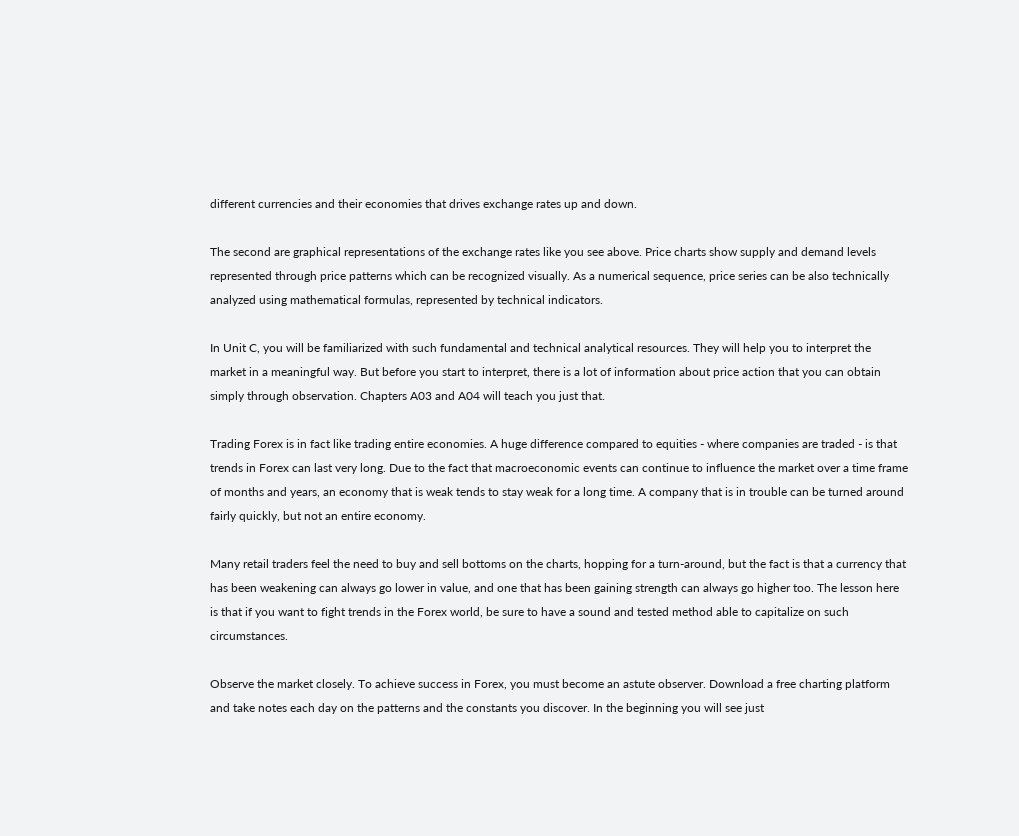different currencies and their economies that drives exchange rates up and down.

The second are graphical representations of the exchange rates like you see above. Price charts show supply and demand levels represented through price patterns which can be recognized visually. As a numerical sequence, price series can be also technically analyzed using mathematical formulas, represented by technical indicators.

In Unit C, you will be familiarized with such fundamental and technical analytical resources. They will help you to interpret the market in a meaningful way. But before you start to interpret, there is a lot of information about price action that you can obtain simply through observation. Chapters A03 and A04 will teach you just that.

Trading Forex is in fact like trading entire economies. A huge difference compared to equities - where companies are traded - is that trends in Forex can last very long. Due to the fact that macroeconomic events can continue to influence the market over a time frame of months and years, an economy that is weak tends to stay weak for a long time. A company that is in trouble can be turned around fairly quickly, but not an entire economy.

Many retail traders feel the need to buy and sell bottoms on the charts, hopping for a turn-around, but the fact is that a currency that has been weakening can always go lower in value, and one that has been gaining strength can always go higher too. The lesson here is that if you want to fight trends in the Forex world, be sure to have a sound and tested method able to capitalize on such circumstances.

Observe the market closely. To achieve success in Forex, you must become an astute observer. Download a free charting platform and take notes each day on the patterns and the constants you discover. In the beginning you will see just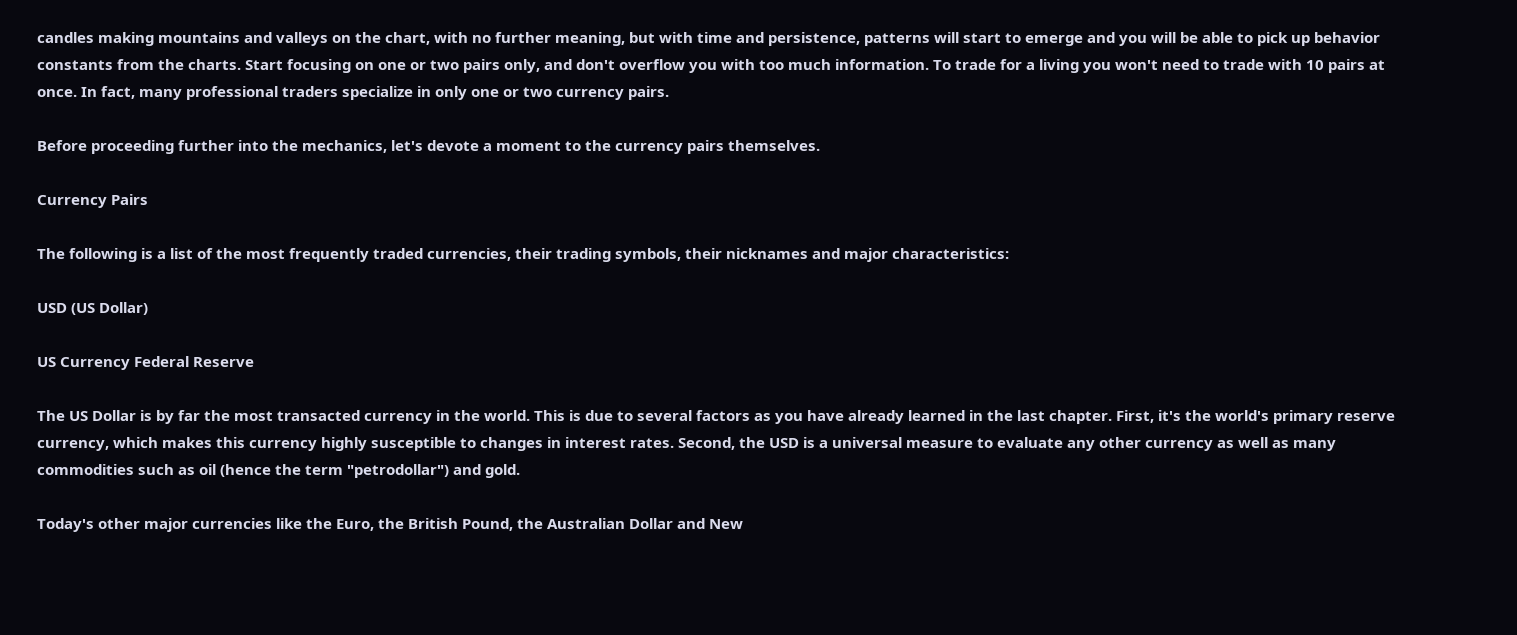candles making mountains and valleys on the chart, with no further meaning, but with time and persistence, patterns will start to emerge and you will be able to pick up behavior constants from the charts. Start focusing on one or two pairs only, and don't overflow you with too much information. To trade for a living you won't need to trade with 10 pairs at once. In fact, many professional traders specialize in only one or two currency pairs.

Before proceeding further into the mechanics, let's devote a moment to the currency pairs themselves.

Currency Pairs

The following is a list of the most frequently traded currencies, their trading symbols, their nicknames and major characteristics:

USD (US Dollar)

US Currency Federal Reserve

The US Dollar is by far the most transacted currency in the world. This is due to several factors as you have already learned in the last chapter. First, it's the world's primary reserve currency, which makes this currency highly susceptible to changes in interest rates. Second, the USD is a universal measure to evaluate any other currency as well as many commodities such as oil (hence the term "petrodollar") and gold.

Today's other major currencies like the Euro, the British Pound, the Australian Dollar and New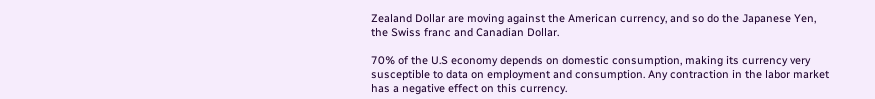Zealand Dollar are moving against the American currency, and so do the Japanese Yen, the Swiss franc and Canadian Dollar.

70% of the U.S economy depends on domestic consumption, making its currency very susceptible to data on employment and consumption. Any contraction in the labor market has a negative effect on this currency.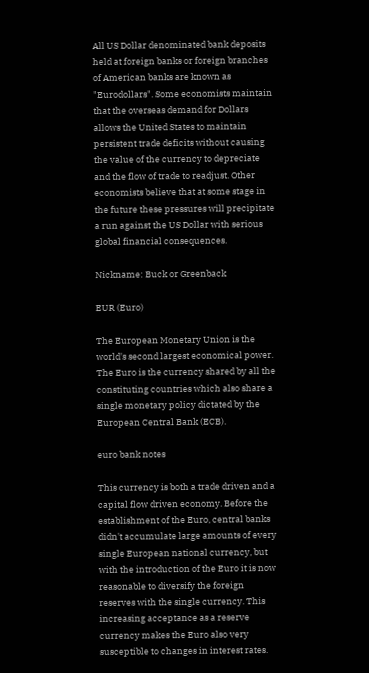All US Dollar denominated bank deposits held at foreign banks or foreign branches of American banks are known as "Eurodollars". Some economists maintain that the overseas demand for Dollars allows the United States to maintain persistent trade deficits without causing the value of the currency to depreciate and the flow of trade to readjust. Other economists believe that at some stage in the future these pressures will precipitate a run against the US Dollar with serious global financial consequences.

Nickname: Buck or Greenback

EUR (Euro)

The European Monetary Union is the world's second largest economical power. The Euro is the currency shared by all the constituting countries which also share a single monetary policy dictated by the European Central Bank (ECB).

euro bank notes

This currency is both a trade driven and a capital flow driven economy. Before the establishment of the Euro, central banks didn't accumulate large amounts of every single European national currency, but with the introduction of the Euro it is now reasonable to diversify the foreign reserves with the single currency. This increasing acceptance as a reserve currency makes the Euro also very susceptible to changes in interest rates.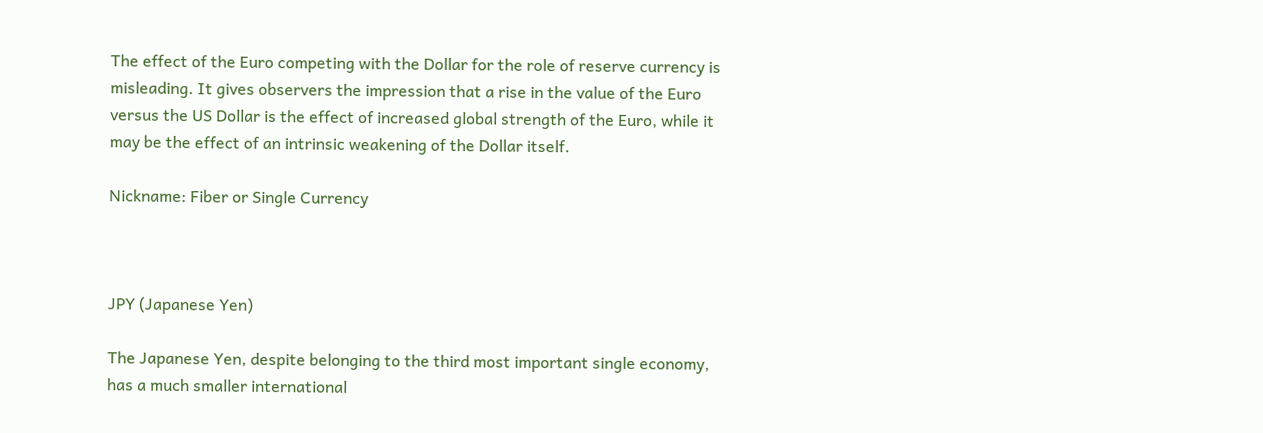The effect of the Euro competing with the Dollar for the role of reserve currency is misleading. It gives observers the impression that a rise in the value of the Euro versus the US Dollar is the effect of increased global strength of the Euro, while it may be the effect of an intrinsic weakening of the Dollar itself.

Nickname: Fiber or Single Currency



JPY (Japanese Yen)

The Japanese Yen, despite belonging to the third most important single economy, has a much smaller international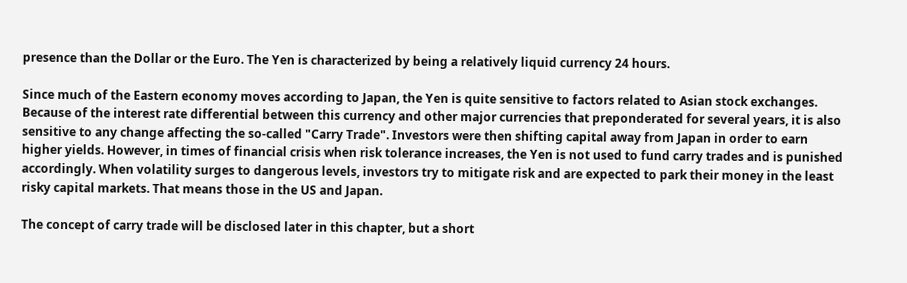presence than the Dollar or the Euro. The Yen is characterized by being a relatively liquid currency 24 hours.

Since much of the Eastern economy moves according to Japan, the Yen is quite sensitive to factors related to Asian stock exchanges. Because of the interest rate differential between this currency and other major currencies that preponderated for several years, it is also sensitive to any change affecting the so-called "Carry Trade". Investors were then shifting capital away from Japan in order to earn higher yields. However, in times of financial crisis when risk tolerance increases, the Yen is not used to fund carry trades and is punished accordingly. When volatility surges to dangerous levels, investors try to mitigate risk and are expected to park their money in the least risky capital markets. That means those in the US and Japan.

The concept of carry trade will be disclosed later in this chapter, but a short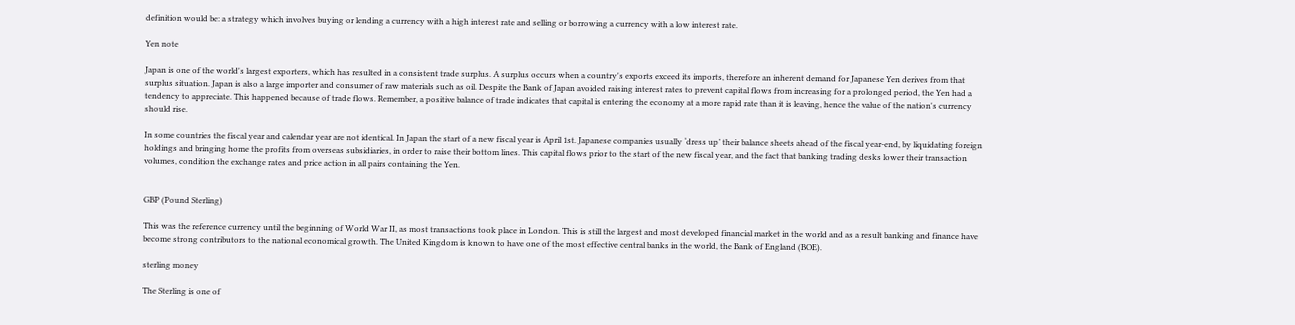definition would be: a strategy which involves buying or lending a currency with a high interest rate and selling or borrowing a currency with a low interest rate.

Yen note

Japan is one of the world's largest exporters, which has resulted in a consistent trade surplus. A surplus occurs when a country's exports exceed its imports, therefore an inherent demand for Japanese Yen derives from that surplus situation. Japan is also a large importer and consumer of raw materials such as oil. Despite the Bank of Japan avoided raising interest rates to prevent capital flows from increasing for a prolonged period, the Yen had a tendency to appreciate. This happened because of trade flows. Remember, a positive balance of trade indicates that capital is entering the economy at a more rapid rate than it is leaving, hence the value of the nation's currency should rise.

In some countries the fiscal year and calendar year are not identical. In Japan the start of a new fiscal year is April 1st. Japanese companies usually ‘dress up’ their balance sheets ahead of the fiscal year-end, by liquidating foreign holdings and bringing home the profits from overseas subsidiaries, in order to raise their bottom lines. This capital flows prior to the start of the new fiscal year, and the fact that banking trading desks lower their transaction volumes, condition the exchange rates and price action in all pairs containing the Yen.


GBP (Pound Sterling)

This was the reference currency until the beginning of World War II, as most transactions took place in London. This is still the largest and most developed financial market in the world and as a result banking and finance have become strong contributors to the national economical growth. The United Kingdom is known to have one of the most effective central banks in the world, the Bank of England (BOE).

sterling money

The Sterling is one of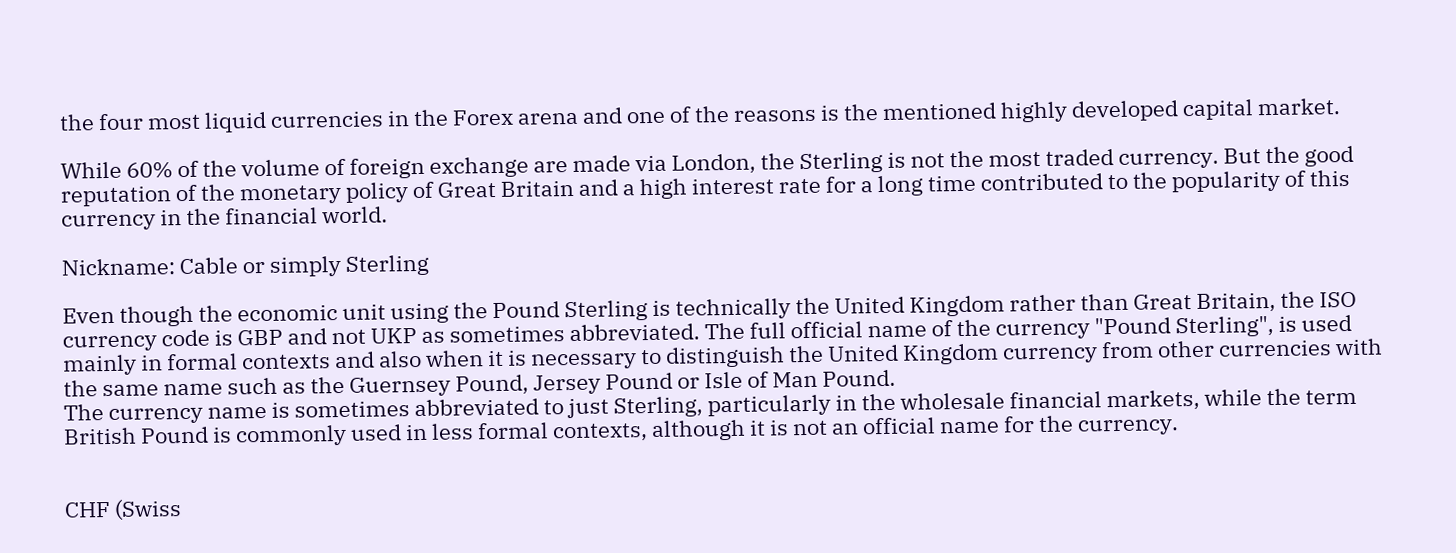the four most liquid currencies in the Forex arena and one of the reasons is the mentioned highly developed capital market.

While 60% of the volume of foreign exchange are made via London, the Sterling is not the most traded currency. But the good reputation of the monetary policy of Great Britain and a high interest rate for a long time contributed to the popularity of this currency in the financial world.

Nickname: Cable or simply Sterling

Even though the economic unit using the Pound Sterling is technically the United Kingdom rather than Great Britain, the ISO currency code is GBP and not UKP as sometimes abbreviated. The full official name of the currency "Pound Sterling", is used mainly in formal contexts and also when it is necessary to distinguish the United Kingdom currency from other currencies with the same name such as the Guernsey Pound, Jersey Pound or Isle of Man Pound.
The currency name is sometimes abbreviated to just Sterling, particularly in the wholesale financial markets, while the term British Pound is commonly used in less formal contexts, although it is not an official name for the currency.


CHF (Swiss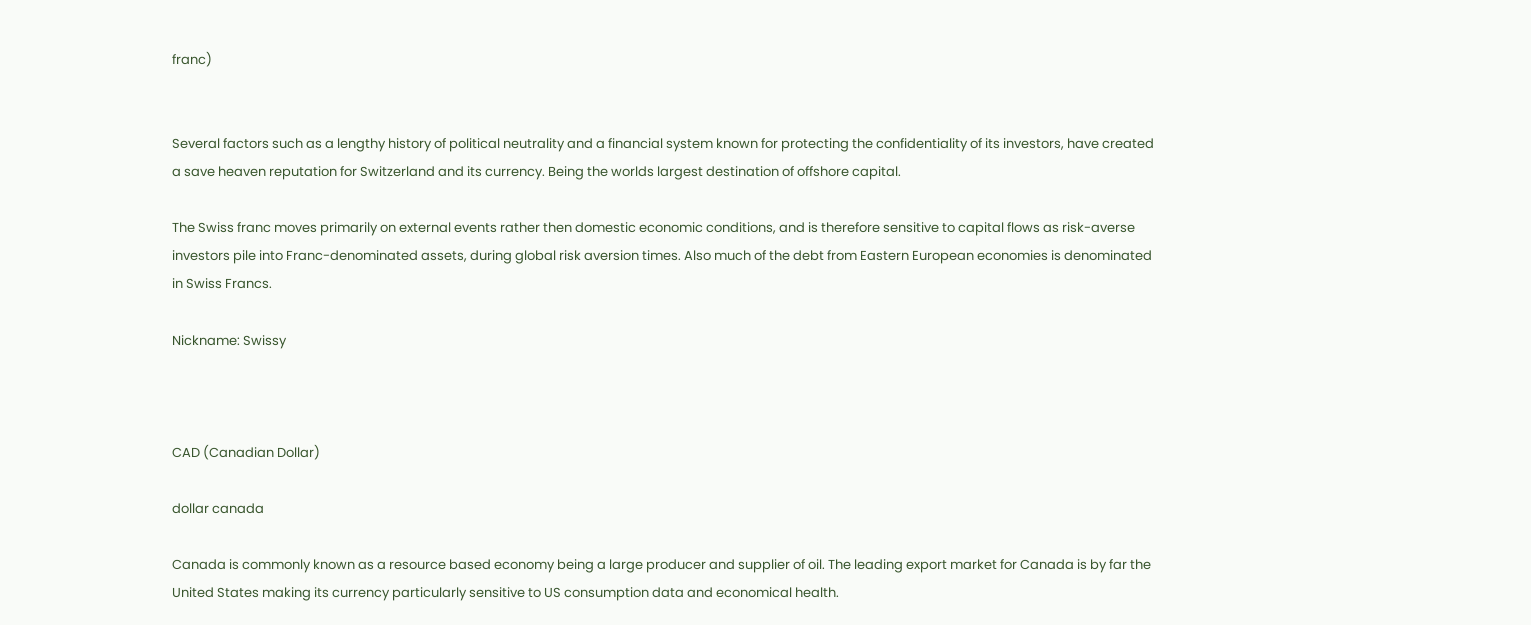franc)


Several factors such as a lengthy history of political neutrality and a financial system known for protecting the confidentiality of its investors, have created a save heaven reputation for Switzerland and its currency. Being the worlds largest destination of offshore capital.

The Swiss franc moves primarily on external events rather then domestic economic conditions, and is therefore sensitive to capital flows as risk-averse investors pile into Franc-denominated assets, during global risk aversion times. Also much of the debt from Eastern European economies is denominated in Swiss Francs.

Nickname: Swissy



CAD (Canadian Dollar)

dollar canada

Canada is commonly known as a resource based economy being a large producer and supplier of oil. The leading export market for Canada is by far the United States making its currency particularly sensitive to US consumption data and economical health.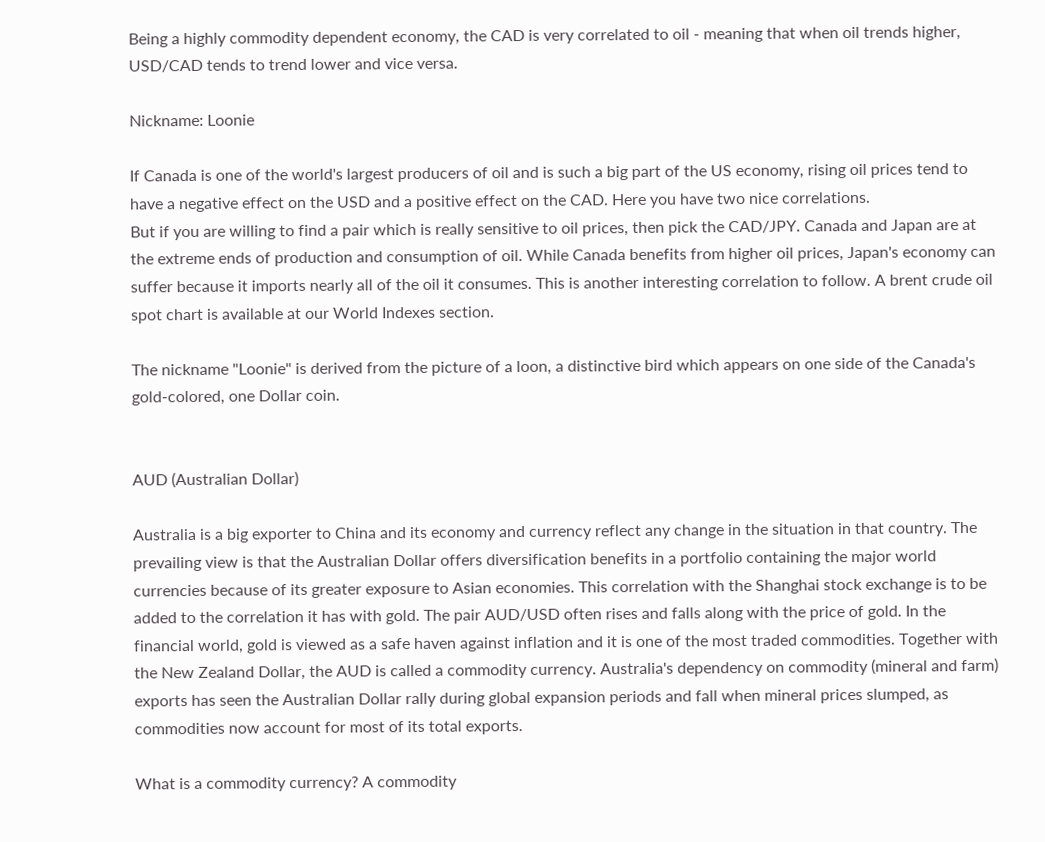Being a highly commodity dependent economy, the CAD is very correlated to oil - meaning that when oil trends higher, USD/CAD tends to trend lower and vice versa.

Nickname: Loonie

If Canada is one of the world's largest producers of oil and is such a big part of the US economy, rising oil prices tend to have a negative effect on the USD and a positive effect on the CAD. Here you have two nice correlations.
But if you are willing to find a pair which is really sensitive to oil prices, then pick the CAD/JPY. Canada and Japan are at the extreme ends of production and consumption of oil. While Canada benefits from higher oil prices, Japan's economy can suffer because it imports nearly all of the oil it consumes. This is another interesting correlation to follow. A brent crude oil spot chart is available at our World Indexes section.

The nickname "Loonie" is derived from the picture of a loon, a distinctive bird which appears on one side of the Canada's gold-colored, one Dollar coin.


AUD (Australian Dollar)

Australia is a big exporter to China and its economy and currency reflect any change in the situation in that country. The prevailing view is that the Australian Dollar offers diversification benefits in a portfolio containing the major world currencies because of its greater exposure to Asian economies. This correlation with the Shanghai stock exchange is to be added to the correlation it has with gold. The pair AUD/USD often rises and falls along with the price of gold. In the financial world, gold is viewed as a safe haven against inflation and it is one of the most traded commodities. Together with the New Zealand Dollar, the AUD is called a commodity currency. Australia's dependency on commodity (mineral and farm) exports has seen the Australian Dollar rally during global expansion periods and fall when mineral prices slumped, as commodities now account for most of its total exports.

What is a commodity currency? A commodity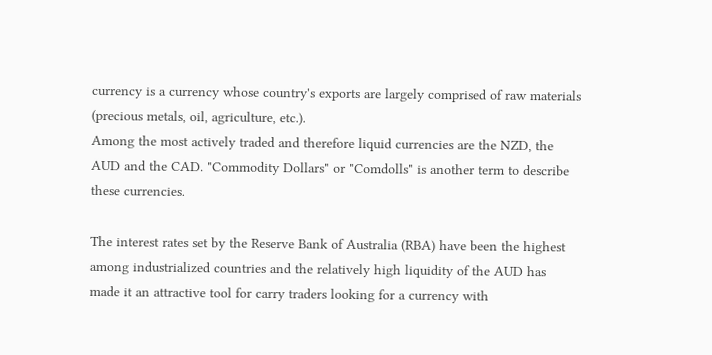currency is a currency whose country's exports are largely comprised of raw materials (precious metals, oil, agriculture, etc.).
Among the most actively traded and therefore liquid currencies are the NZD, the AUD and the CAD. "Commodity Dollars" or "Comdolls" is another term to describe these currencies.

The interest rates set by the Reserve Bank of Australia (RBA) have been the highest among industrialized countries and the relatively high liquidity of the AUD has made it an attractive tool for carry traders looking for a currency with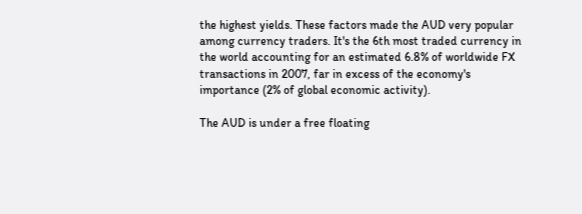the highest yields. These factors made the AUD very popular among currency traders. It's the 6th most traded currency in the world accounting for an estimated 6.8% of worldwide FX transactions in 2007, far in excess of the economy's importance (2% of global economic activity).

The AUD is under a free floating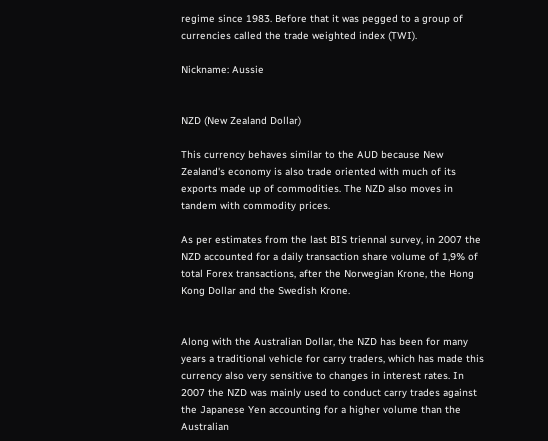regime since 1983. Before that it was pegged to a group of currencies called the trade weighted index (TWI).

Nickname: Aussie


NZD (New Zealand Dollar)

This currency behaves similar to the AUD because New Zealand's economy is also trade oriented with much of its exports made up of commodities. The NZD also moves in tandem with commodity prices.

As per estimates from the last BIS triennal survey, in 2007 the NZD accounted for a daily transaction share volume of 1,9% of total Forex transactions, after the Norwegian Krone, the Hong Kong Dollar and the Swedish Krone.


Along with the Australian Dollar, the NZD has been for many years a traditional vehicle for carry traders, which has made this currency also very sensitive to changes in interest rates. In 2007 the NZD was mainly used to conduct carry trades against the Japanese Yen accounting for a higher volume than the Australian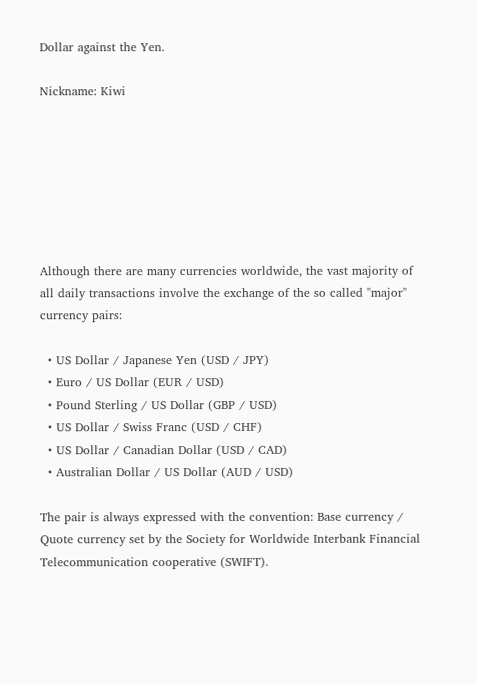Dollar against the Yen.

Nickname: Kiwi







Although there are many currencies worldwide, the vast majority of all daily transactions involve the exchange of the so called "major" currency pairs:

  • US Dollar / Japanese Yen (USD / JPY)
  • Euro / US Dollar (EUR / USD)
  • Pound Sterling / US Dollar (GBP / USD)
  • US Dollar / Swiss Franc (USD / CHF)
  • US Dollar / Canadian Dollar (USD / CAD)
  • Australian Dollar / US Dollar (AUD / USD)

The pair is always expressed with the convention: Base currency / Quote currency set by the Society for Worldwide Interbank Financial Telecommunication cooperative (SWIFT).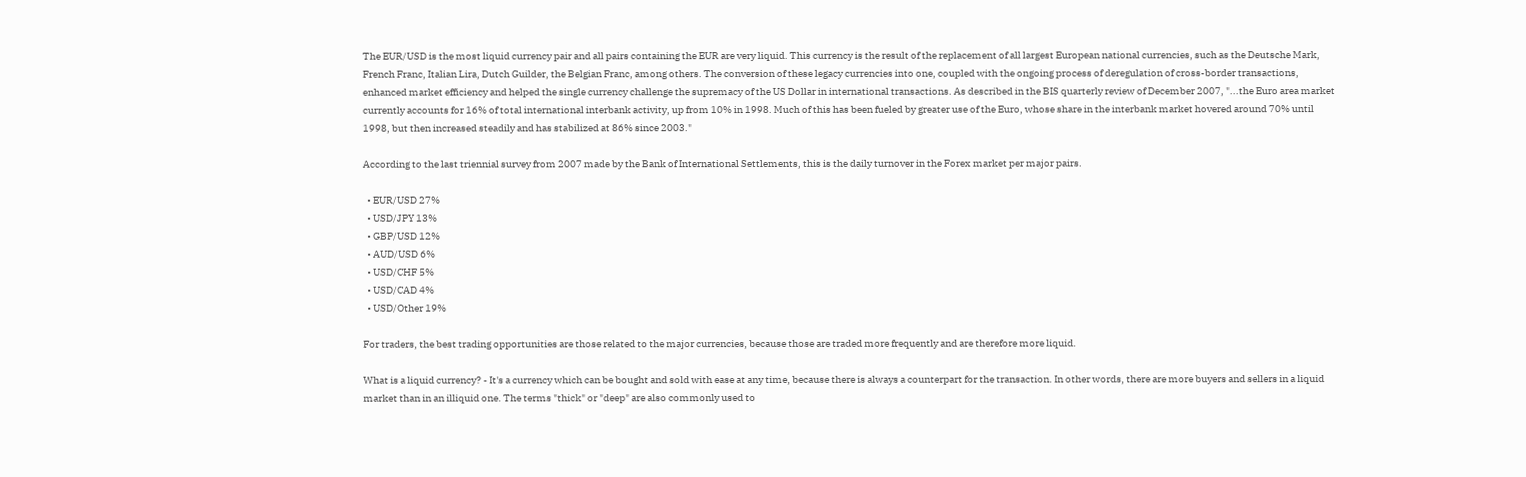The EUR/USD is the most liquid currency pair and all pairs containing the EUR are very liquid. This currency is the result of the replacement of all largest European national currencies, such as the Deutsche Mark, French Franc, Italian Lira, Dutch Guilder, the Belgian Franc, among others. The conversion of these legacy currencies into one, coupled with the ongoing process of deregulation of cross-border transactions, enhanced market efficiency and helped the single currency challenge the supremacy of the US Dollar in international transactions. As described in the BIS quarterly review of December 2007, "...the Euro area market currently accounts for 16% of total international interbank activity, up from 10% in 1998. Much of this has been fueled by greater use of the Euro, whose share in the interbank market hovered around 70% until 1998, but then increased steadily and has stabilized at 86% since 2003."

According to the last triennial survey from 2007 made by the Bank of International Settlements, this is the daily turnover in the Forex market per major pairs.

  • EUR/USD 27%
  • USD/JPY 13%
  • GBP/USD 12%
  • AUD/USD 6%
  • USD/CHF 5%
  • USD/CAD 4%
  • USD/Other 19%

For traders, the best trading opportunities are those related to the major currencies, because those are traded more frequently and are therefore more liquid.

What is a liquid currency? - It's a currency which can be bought and sold with ease at any time, because there is always a counterpart for the transaction. In other words, there are more buyers and sellers in a liquid market than in an illiquid one. The terms "thick" or "deep" are also commonly used to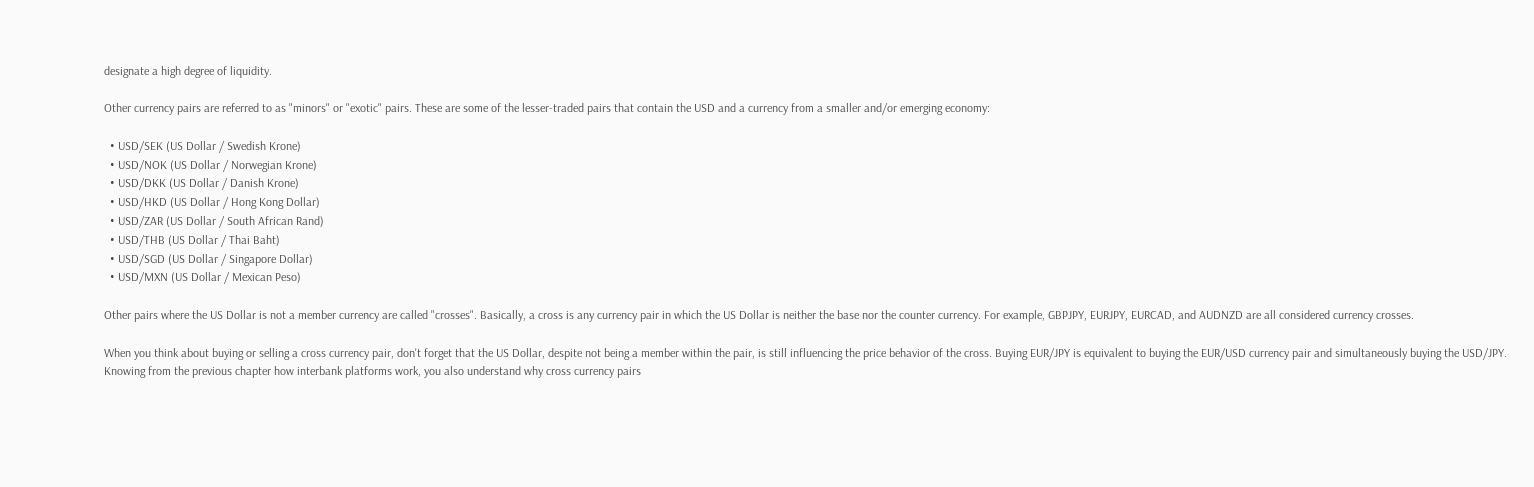designate a high degree of liquidity.

Other currency pairs are referred to as "minors" or "exotic" pairs. These are some of the lesser-traded pairs that contain the USD and a currency from a smaller and/or emerging economy:

  • USD/SEK (US Dollar / Swedish Krone)
  • USD/NOK (US Dollar / Norwegian Krone)
  • USD/DKK (US Dollar / Danish Krone)
  • USD/HKD (US Dollar / Hong Kong Dollar)
  • USD/ZAR (US Dollar / South African Rand)
  • USD/THB (US Dollar / Thai Baht)
  • USD/SGD (US Dollar / Singapore Dollar)
  • USD/MXN (US Dollar / Mexican Peso)

Other pairs where the US Dollar is not a member currency are called "crosses". Basically, a cross is any currency pair in which the US Dollar is neither the base nor the counter currency. For example, GBPJPY, EURJPY, EURCAD, and AUDNZD are all considered currency crosses.

When you think about buying or selling a cross currency pair, don't forget that the US Dollar, despite not being a member within the pair, is still influencing the price behavior of the cross. Buying EUR/JPY is equivalent to buying the EUR/USD currency pair and simultaneously buying the USD/JPY. Knowing from the previous chapter how interbank platforms work, you also understand why cross currency pairs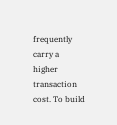frequently carry a higher transaction cost. To build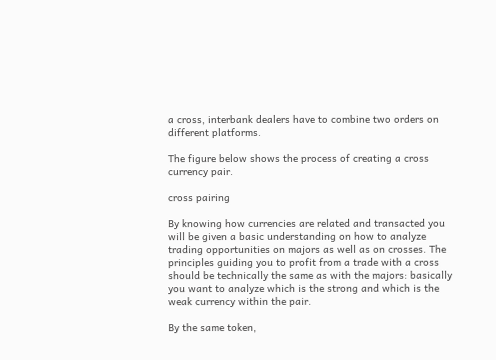a cross, interbank dealers have to combine two orders on different platforms.

The figure below shows the process of creating a cross currency pair.

cross pairing

By knowing how currencies are related and transacted you will be given a basic understanding on how to analyze trading opportunities on majors as well as on crosses. The principles guiding you to profit from a trade with a cross should be technically the same as with the majors: basically you want to analyze which is the strong and which is the weak currency within the pair.

By the same token,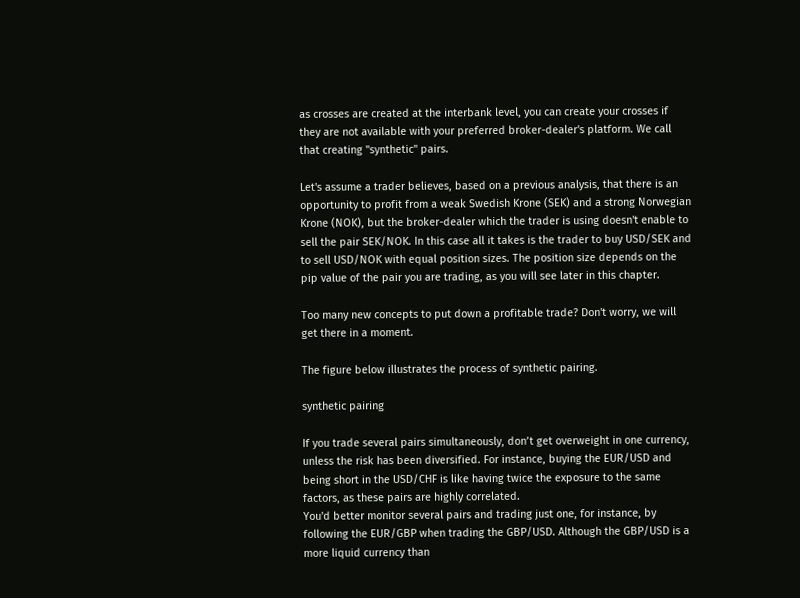as crosses are created at the interbank level, you can create your crosses if they are not available with your preferred broker-dealer's platform. We call that creating "synthetic" pairs.

Let's assume a trader believes, based on a previous analysis, that there is an opportunity to profit from a weak Swedish Krone (SEK) and a strong Norwegian Krone (NOK), but the broker-dealer which the trader is using doesn't enable to sell the pair SEK/NOK. In this case all it takes is the trader to buy USD/SEK and to sell USD/NOK with equal position sizes. The position size depends on the pip value of the pair you are trading, as you will see later in this chapter.

Too many new concepts to put down a profitable trade? Don't worry, we will get there in a moment.

The figure below illustrates the process of synthetic pairing.

synthetic pairing

If you trade several pairs simultaneously, don’t get overweight in one currency, unless the risk has been diversified. For instance, buying the EUR/USD and being short in the USD/CHF is like having twice the exposure to the same factors, as these pairs are highly correlated.
You'd better monitor several pairs and trading just one, for instance, by following the EUR/GBP when trading the GBP/USD. Although the GBP/USD is a more liquid currency than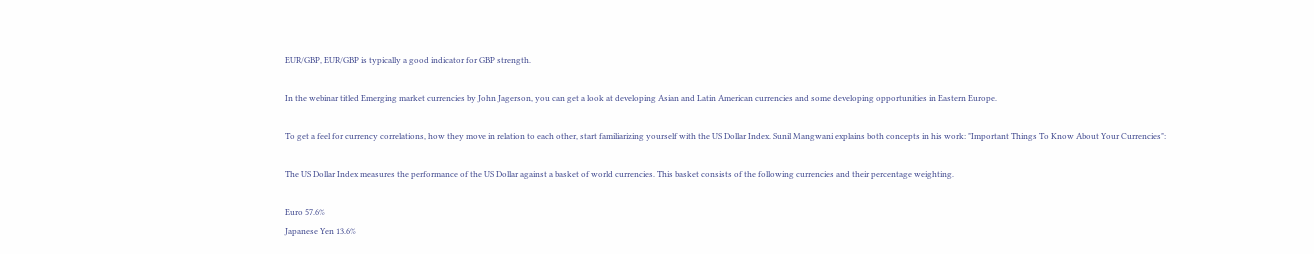EUR/GBP, EUR/GBP is typically a good indicator for GBP strength.

In the webinar titled Emerging market currencies by John Jagerson, you can get a look at developing Asian and Latin American currencies and some developing opportunities in Eastern Europe.

To get a feel for currency correlations, how they move in relation to each other, start familiarizing yourself with the US Dollar Index. Sunil Mangwani explains both concepts in his work: "Important Things To Know About Your Currencies":

The US Dollar Index measures the performance of the US Dollar against a basket of world currencies. This basket consists of the following currencies and their percentage weighting.

Euro 57.6%
Japanese Yen 13.6%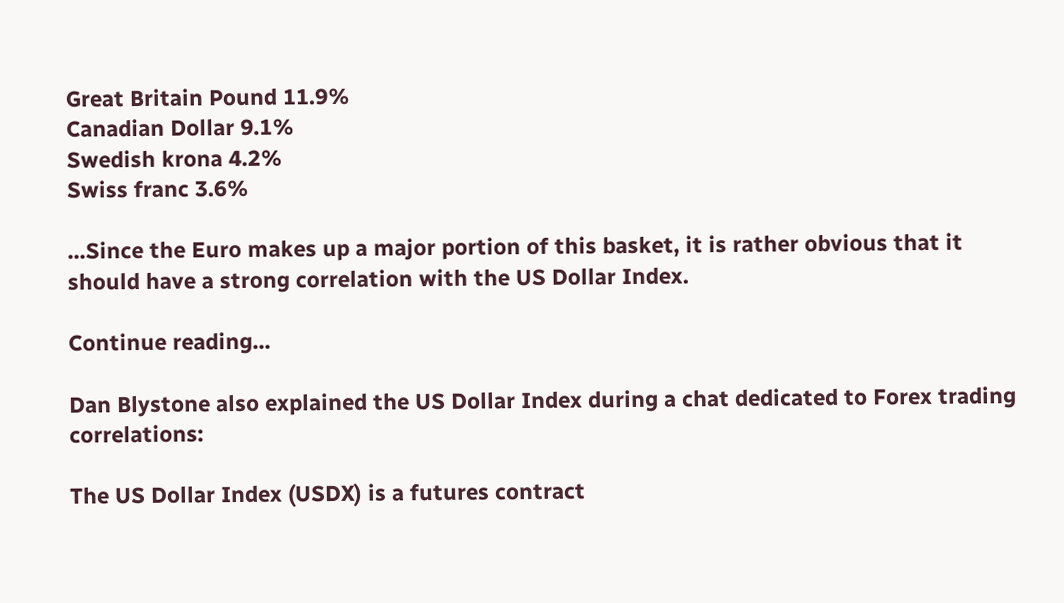Great Britain Pound 11.9%
Canadian Dollar 9.1%
Swedish krona 4.2%
Swiss franc 3.6%

...Since the Euro makes up a major portion of this basket, it is rather obvious that it should have a strong correlation with the US Dollar Index.

Continue reading...

Dan Blystone also explained the US Dollar Index during a chat dedicated to Forex trading correlations:

The US Dollar Index (USDX) is a futures contract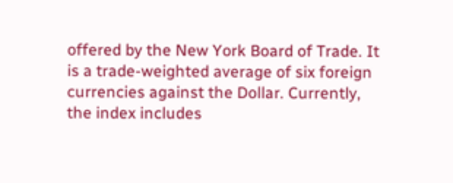offered by the New York Board of Trade. It is a trade-weighted average of six foreign currencies against the Dollar. Currently, the index includes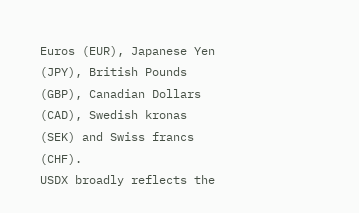Euros (EUR), Japanese Yen (JPY), British Pounds (GBP), Canadian Dollars (CAD), Swedish kronas (SEK) and Swiss francs (CHF).
USDX broadly reflects the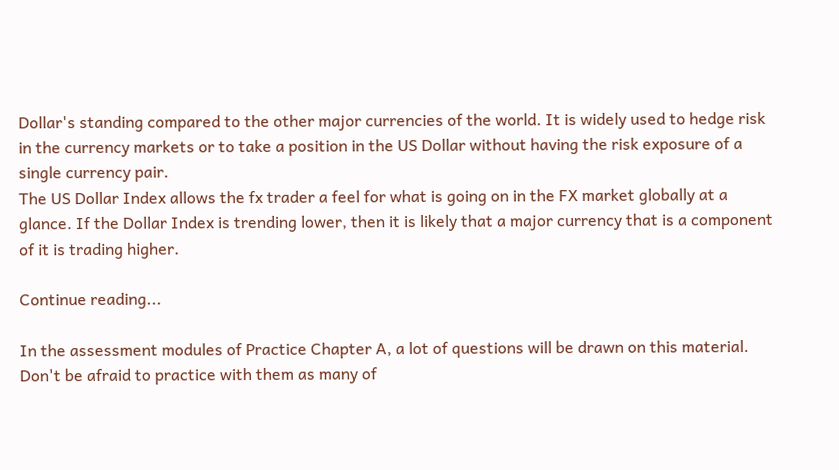Dollar's standing compared to the other major currencies of the world. It is widely used to hedge risk in the currency markets or to take a position in the US Dollar without having the risk exposure of a single currency pair.
The US Dollar Index allows the fx trader a feel for what is going on in the FX market globally at a glance. If the Dollar Index is trending lower, then it is likely that a major currency that is a component of it is trading higher.

Continue reading...

In the assessment modules of Practice Chapter A, a lot of questions will be drawn on this material. Don't be afraid to practice with them as many of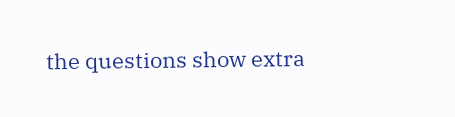the questions show extra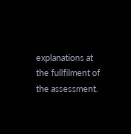explanations at the fullfilment of the assessment.